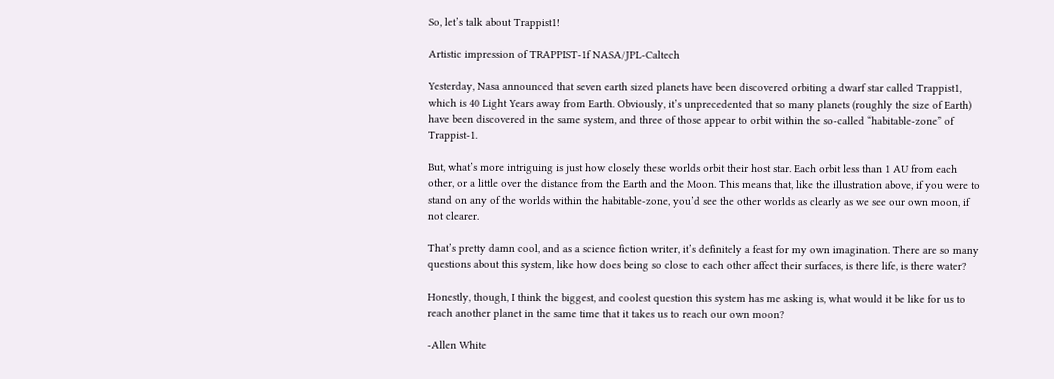So, let’s talk about Trappist1!

Artistic impression of TRAPPIST-1f NASA/JPL-Caltech

Yesterday, Nasa announced that seven earth sized planets have been discovered orbiting a dwarf star called Trappist1, which is 40 Light Years away from Earth. Obviously, it’s unprecedented that so many planets (roughly the size of Earth) have been discovered in the same system, and three of those appear to orbit within the so-called “habitable-zone” of Trappist-1.

But, what’s more intriguing is just how closely these worlds orbit their host star. Each orbit less than 1 AU from each other, or a little over the distance from the Earth and the Moon. This means that, like the illustration above, if you were to stand on any of the worlds within the habitable-zone, you’d see the other worlds as clearly as we see our own moon, if not clearer.

That’s pretty damn cool, and as a science fiction writer, it’s definitely a feast for my own imagination. There are so many questions about this system, like how does being so close to each other affect their surfaces, is there life, is there water?

Honestly, though, I think the biggest, and coolest question this system has me asking is, what would it be like for us to reach another planet in the same time that it takes us to reach our own moon?

-Allen White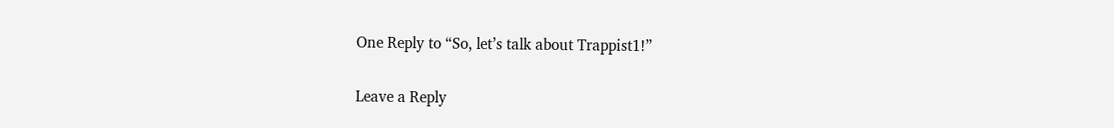One Reply to “So, let’s talk about Trappist1!”

Leave a Reply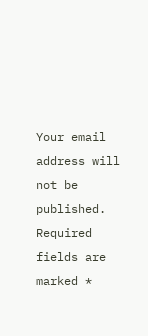Your email address will not be published. Required fields are marked *